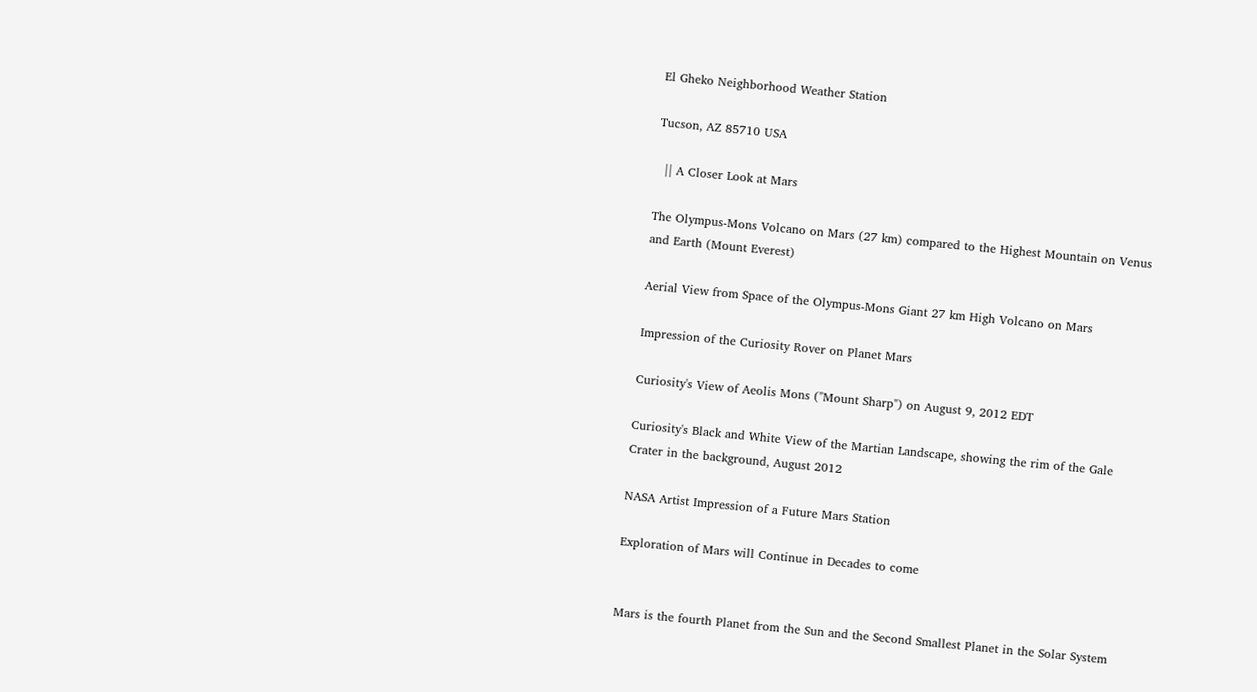El Gheko Neighborhood Weather Station

Tucson, AZ 85710 USA

  || A Closer Look at Mars

The Olympus-Mons Volcano on Mars (27 km) compared to the Highest Mountain on Venus and Earth (Mount Everest)

Aerial View from Space of the Olympus-Mons Giant 27 km High Volcano on Mars

Impression of the Curiosity Rover on Planet Mars

Curiosity's View of Aeolis Mons ("Mount Sharp") on August 9, 2012 EDT

Curiosity's Black and White View of the Martian Landscape, showing the rim of the Gale Crater in the background, August 2012

NASA Artist Impression of a Future Mars Station

Exploration of Mars will Continue in Decades to come


Mars is the fourth Planet from the Sun and the Second Smallest Planet in the Solar System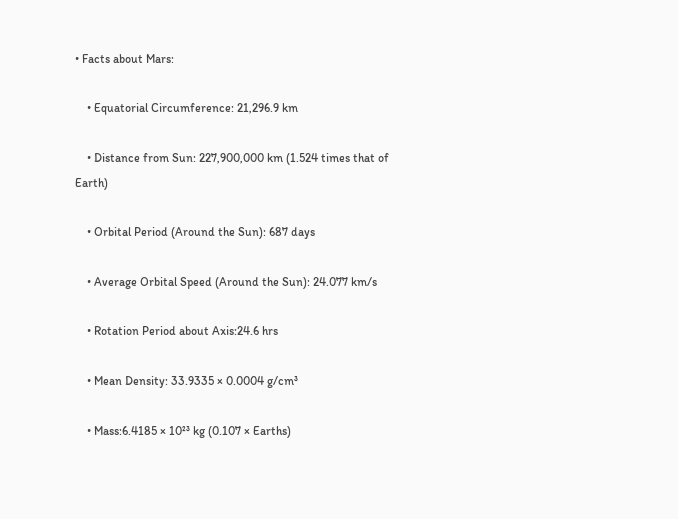• Facts about Mars:

    • Equatorial Circumference: 21,296.9 km

    • Distance from Sun: 227,900,000 km (1.524 times that of Earth)

    • Orbital Period (Around the Sun): 687 days

    • Average Orbital Speed (Around the Sun): 24.077 km/s

    • Rotation Period about Axis:24.6 hrs

    • Mean Density: 33.9335 × 0.0004 g/cm³

    • Mass:6.4185 × 10²³ kg (0.107 × Earths)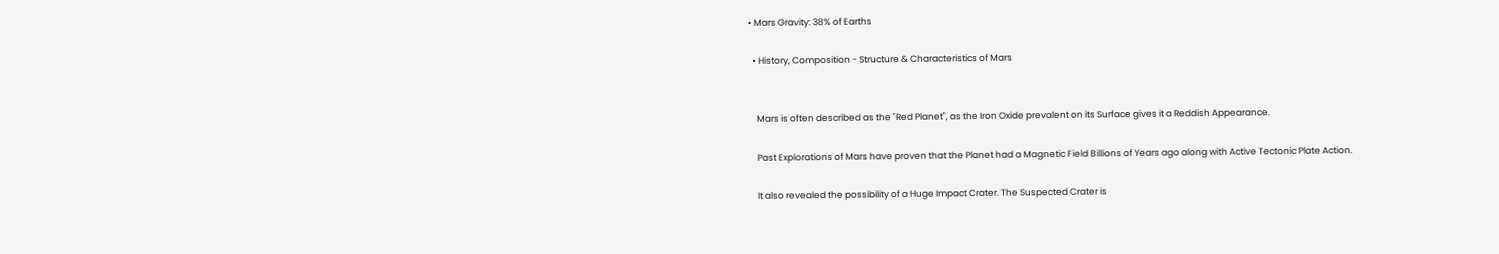• Mars Gravity: 38% of Earths

  • History, Composition - Structure & Characteristics of Mars


    Mars is often described as the "Red Planet", as the Iron Oxide prevalent on its Surface gives it a Reddish Appearance.

    Past Explorations of Mars have proven that the Planet had a Magnetic Field Billions of Years ago along with Active Tectonic Plate Action.

    It also revealed the possibility of a Huge Impact Crater. The Suspected Crater is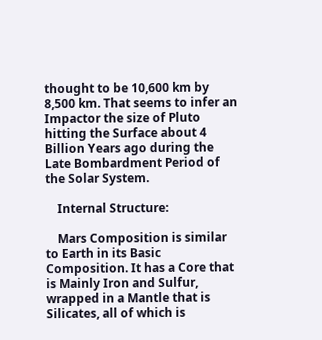thought to be 10,600 km by 8,500 km. That seems to infer an Impactor the size of Pluto hitting the Surface about 4 Billion Years ago during the Late Bombardment Period of the Solar System.

    Internal Structure:

    Mars Composition is similar to Earth in its Basic Composition. It has a Core that is Mainly Iron and Sulfur, wrapped in a Mantle that is Silicates, all of which is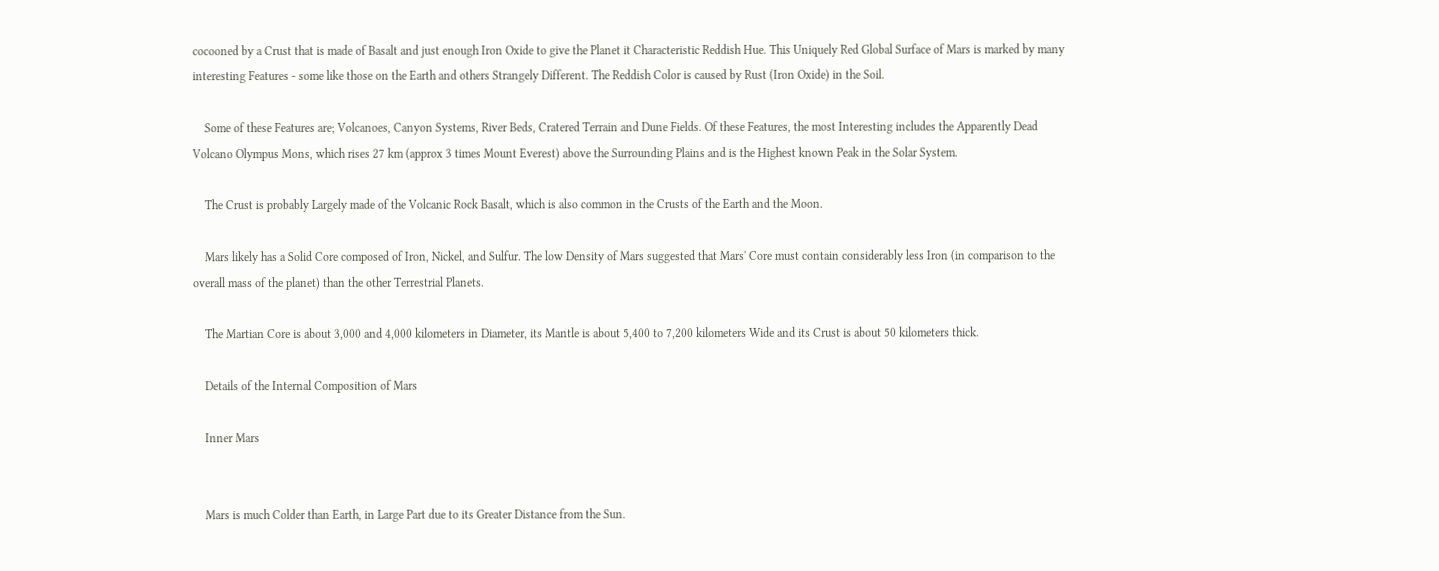cocooned by a Crust that is made of Basalt and just enough Iron Oxide to give the Planet it Characteristic Reddish Hue. This Uniquely Red Global Surface of Mars is marked by many interesting Features - some like those on the Earth and others Strangely Different. The Reddish Color is caused by Rust (Iron Oxide) in the Soil.

    Some of these Features are; Volcanoes, Canyon Systems, River Beds, Cratered Terrain and Dune Fields. Of these Features, the most Interesting includes the Apparently Dead Volcano Olympus Mons, which rises 27 km (approx 3 times Mount Everest) above the Surrounding Plains and is the Highest known Peak in the Solar System.

    The Crust is probably Largely made of the Volcanic Rock Basalt, which is also common in the Crusts of the Earth and the Moon.

    Mars likely has a Solid Core composed of Iron, Nickel, and Sulfur. The low Density of Mars suggested that Mars' Core must contain considerably less Iron (in comparison to the overall mass of the planet) than the other Terrestrial Planets.

    The Martian Core is about 3,000 and 4,000 kilometers in Diameter, its Mantle is about 5,400 to 7,200 kilometers Wide and its Crust is about 50 kilometers thick.

    Details of the Internal Composition of Mars

    Inner Mars


    Mars is much Colder than Earth, in Large Part due to its Greater Distance from the Sun.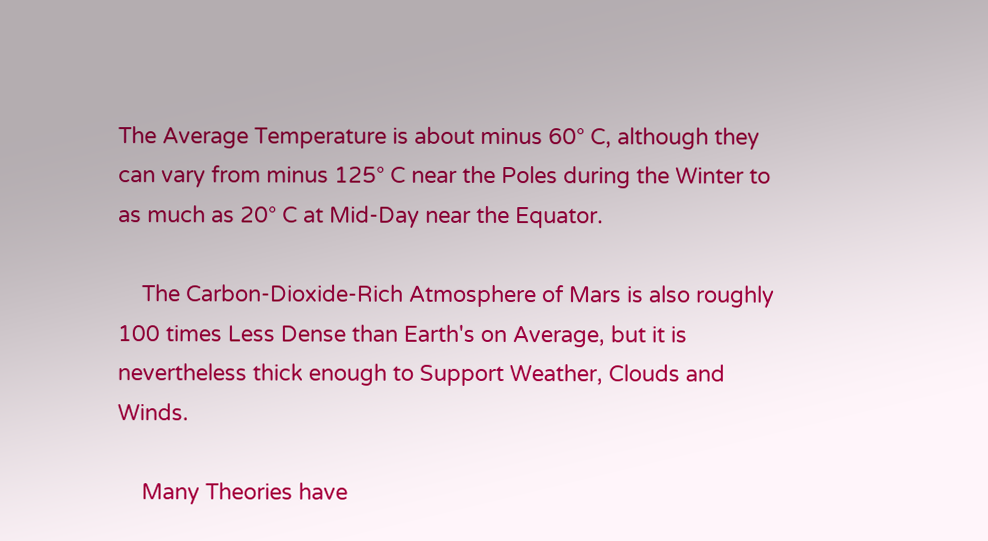The Average Temperature is about minus 60° C, although they can vary from minus 125° C near the Poles during the Winter to as much as 20° C at Mid-Day near the Equator.

    The Carbon-Dioxide-Rich Atmosphere of Mars is also roughly 100 times Less Dense than Earth's on Average, but it is nevertheless thick enough to Support Weather, Clouds and Winds.

    Many Theories have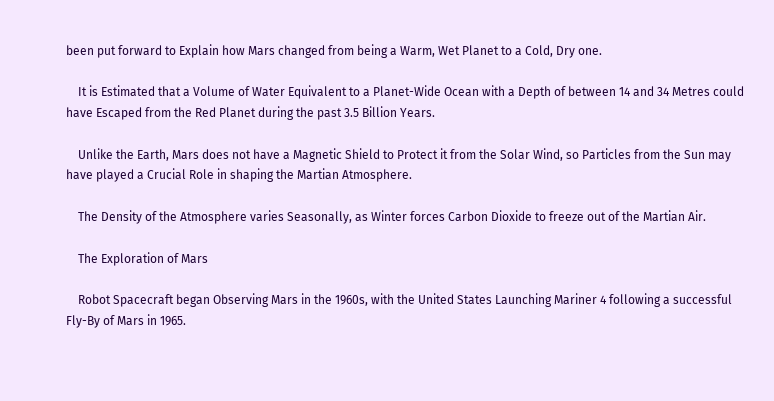been put forward to Explain how Mars changed from being a Warm, Wet Planet to a Cold, Dry one.

    It is Estimated that a Volume of Water Equivalent to a Planet-Wide Ocean with a Depth of between 14 and 34 Metres could have Escaped from the Red Planet during the past 3.5 Billion Years.

    Unlike the Earth, Mars does not have a Magnetic Shield to Protect it from the Solar Wind, so Particles from the Sun may have played a Crucial Role in shaping the Martian Atmosphere.

    The Density of the Atmosphere varies Seasonally, as Winter forces Carbon Dioxide to freeze out of the Martian Air.

    The Exploration of Mars

    Robot Spacecraft began Observing Mars in the 1960s, with the United States Launching Mariner 4 following a successful Fly-By of Mars in 1965.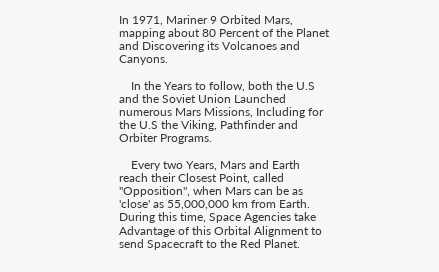In 1971, Mariner 9 Orbited Mars, mapping about 80 Percent of the Planet and Discovering its Volcanoes and Canyons.

    In the Years to follow, both the U.S and the Soviet Union Launched numerous Mars Missions, Including for the U.S the Viking, Pathfinder and Orbiter Programs.

    Every two Years, Mars and Earth reach their Closest Point, called "Opposition", when Mars can be as 'close' as 55,000,000 km from Earth. During this time, Space Agencies take Advantage of this Orbital Alignment to send Spacecraft to the Red Planet.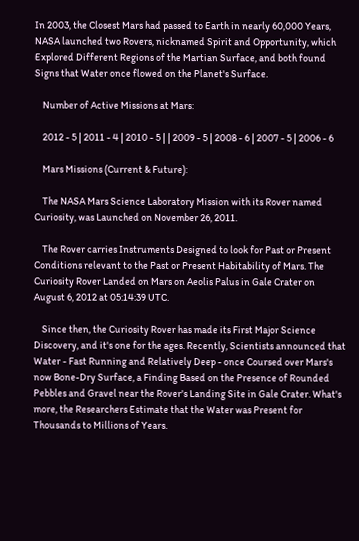In 2003, the Closest Mars had passed to Earth in nearly 60,000 Years, NASA launched two Rovers, nicknamed Spirit and Opportunity, which Explored Different Regions of the Martian Surface, and both found Signs that Water once flowed on the Planet's Surface.

    Number of Active Missions at Mars:

    2012 - 5 | 2011 - 4 | 2010 - 5 | | 2009 - 5 | 2008 - 6 | 2007 - 5 | 2006 - 6

    Mars Missions (Current & Future):

    The NASA Mars Science Laboratory Mission with its Rover named Curiosity, was Launched on November 26, 2011.

    The Rover carries Instruments Designed to look for Past or Present Conditions relevant to the Past or Present Habitability of Mars. The Curiosity Rover Landed on Mars on Aeolis Palus in Gale Crater on August 6, 2012 at 05:14:39 UTC.

    Since then, the Curiosity Rover has made its First Major Science Discovery, and it's one for the ages. Recently, Scientists announced that Water - Fast Running and Relatively Deep - once Coursed over Mars's now Bone-Dry Surface, a Finding Based on the Presence of Rounded Pebbles and Gravel near the Rover's Landing Site in Gale Crater. What's more, the Researchers Estimate that the Water was Present for Thousands to Millions of Years.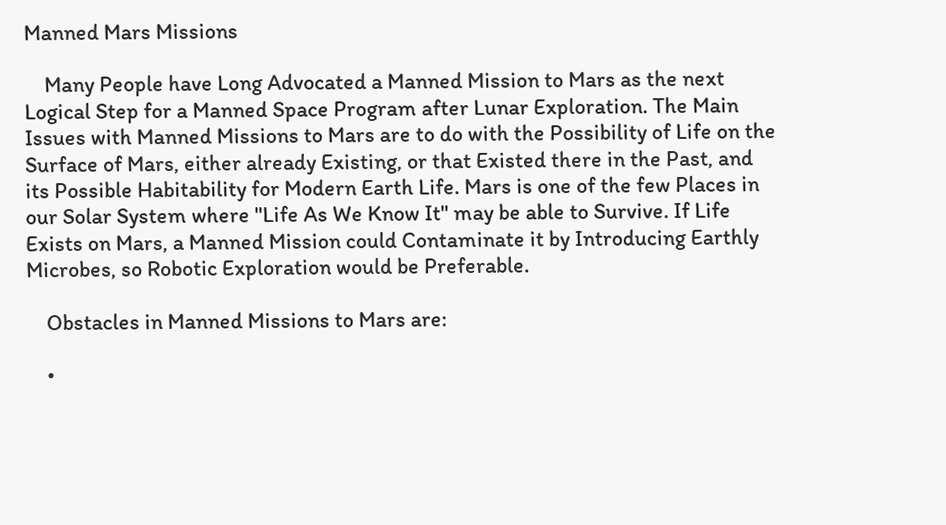Manned Mars Missions

    Many People have Long Advocated a Manned Mission to Mars as the next Logical Step for a Manned Space Program after Lunar Exploration. The Main Issues with Manned Missions to Mars are to do with the Possibility of Life on the Surface of Mars, either already Existing, or that Existed there in the Past, and its Possible Habitability for Modern Earth Life. Mars is one of the few Places in our Solar System where "Life As We Know It" may be able to Survive. If Life Exists on Mars, a Manned Mission could Contaminate it by Introducing Earthly Microbes, so Robotic Exploration would be Preferable.

    Obstacles in Manned Missions to Mars are:

    •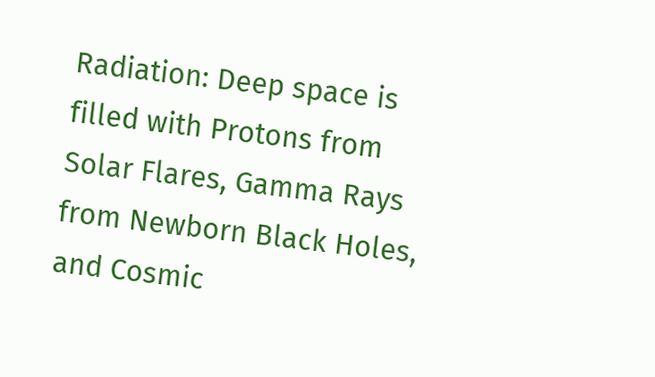Radiation: Deep space is filled with Protons from Solar Flares, Gamma Rays from Newborn Black Holes, and Cosmic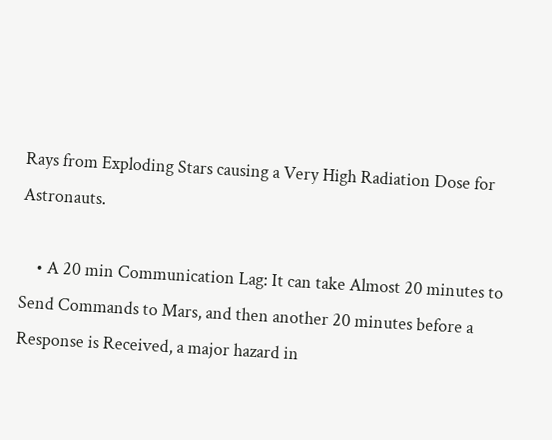Rays from Exploding Stars causing a Very High Radiation Dose for Astronauts.

    • A 20 min Communication Lag: It can take Almost 20 minutes to Send Commands to Mars, and then another 20 minutes before a Response is Received, a major hazard in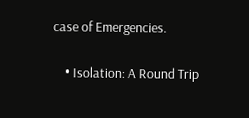case of Emergencies.

    • Isolation: A Round Trip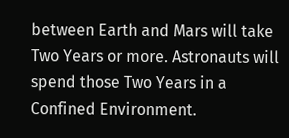between Earth and Mars will take Two Years or more. Astronauts will spend those Two Years in a Confined Environment.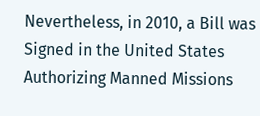Nevertheless, in 2010, a Bill was Signed in the United States Authorizing Manned Missions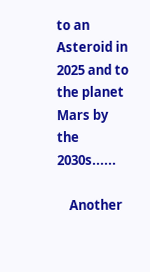to an Asteroid in 2025 and to the planet Mars by the 2030s......

    Another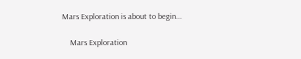Mars Exploration is about to begin...

    Mars Exploration